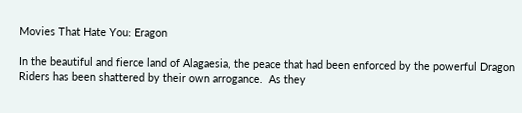Movies That Hate You: Eragon

In the beautiful and fierce land of Alagaesia, the peace that had been enforced by the powerful Dragon Riders has been shattered by their own arrogance.  As they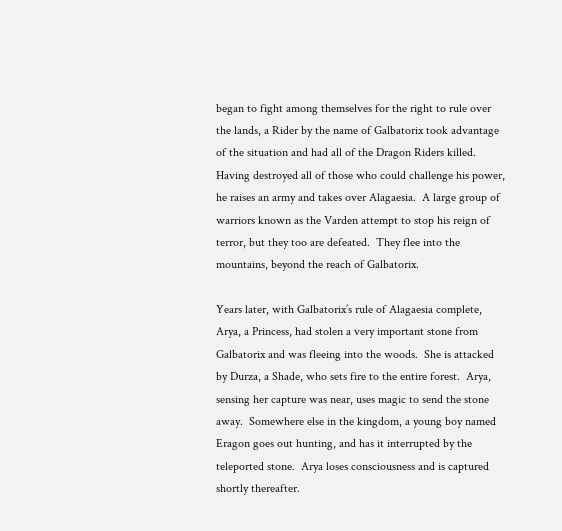began to fight among themselves for the right to rule over the lands, a Rider by the name of Galbatorix took advantage of the situation and had all of the Dragon Riders killed.  Having destroyed all of those who could challenge his power, he raises an army and takes over Alagaesia.  A large group of warriors known as the Varden attempt to stop his reign of terror, but they too are defeated.  They flee into the mountains, beyond the reach of Galbatorix.

Years later, with Galbatorix’s rule of Alagaesia complete, Arya, a Princess, had stolen a very important stone from Galbatorix and was fleeing into the woods.  She is attacked by Durza, a Shade, who sets fire to the entire forest.  Arya, sensing her capture was near, uses magic to send the stone away.  Somewhere else in the kingdom, a young boy named Eragon goes out hunting, and has it interrupted by the teleported stone.  Arya loses consciousness and is captured shortly thereafter.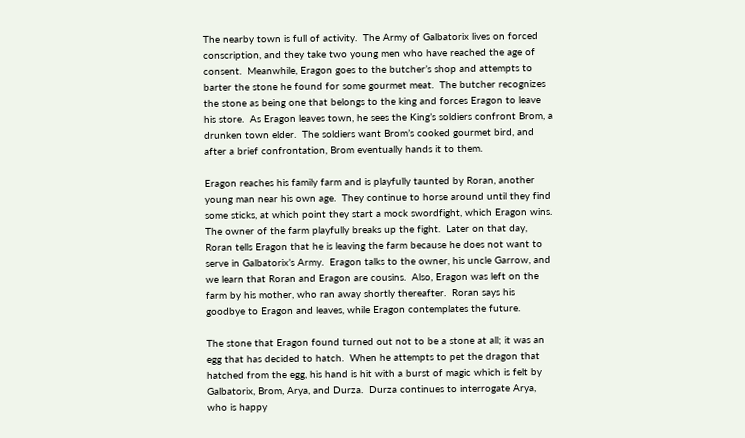The nearby town is full of activity.  The Army of Galbatorix lives on forced conscription, and they take two young men who have reached the age of consent.  Meanwhile, Eragon goes to the butcher’s shop and attempts to barter the stone he found for some gourmet meat.  The butcher recognizes the stone as being one that belongs to the king and forces Eragon to leave his store.  As Eragon leaves town, he sees the King’s soldiers confront Brom, a drunken town elder.  The soldiers want Brom’s cooked gourmet bird, and after a brief confrontation, Brom eventually hands it to them.

Eragon reaches his family farm and is playfully taunted by Roran, another young man near his own age.  They continue to horse around until they find some sticks, at which point they start a mock swordfight, which Eragon wins.  The owner of the farm playfully breaks up the fight.  Later on that day, Roran tells Eragon that he is leaving the farm because he does not want to serve in Galbatorix’s Army.  Eragon talks to the owner, his uncle Garrow, and we learn that Roran and Eragon are cousins.  Also, Eragon was left on the farm by his mother, who ran away shortly thereafter.  Roran says his goodbye to Eragon and leaves, while Eragon contemplates the future.

The stone that Eragon found turned out not to be a stone at all; it was an egg that has decided to hatch.  When he attempts to pet the dragon that hatched from the egg, his hand is hit with a burst of magic which is felt by Galbatorix, Brom, Arya, and Durza.  Durza continues to interrogate Arya, who is happy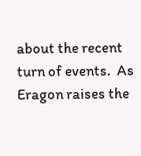about the recent turn of events.  As Eragon raises the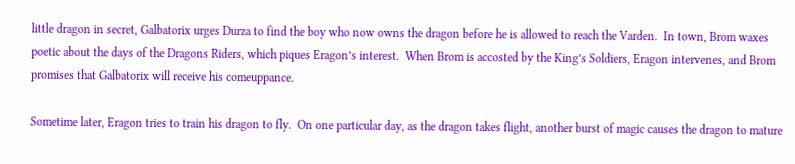little dragon in secret, Galbatorix urges Durza to find the boy who now owns the dragon before he is allowed to reach the Varden.  In town, Brom waxes poetic about the days of the Dragons Riders, which piques Eragon’s interest.  When Brom is accosted by the King’s Soldiers, Eragon intervenes, and Brom promises that Galbatorix will receive his comeuppance.

Sometime later, Eragon tries to train his dragon to fly.  On one particular day, as the dragon takes flight, another burst of magic causes the dragon to mature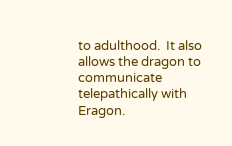to adulthood.  It also allows the dragon to communicate telepathically with Eragon.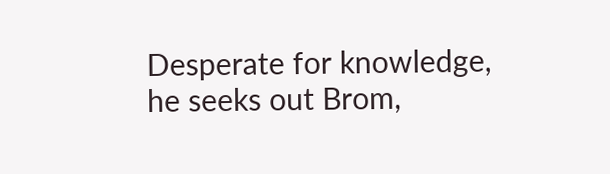Desperate for knowledge, he seeks out Brom,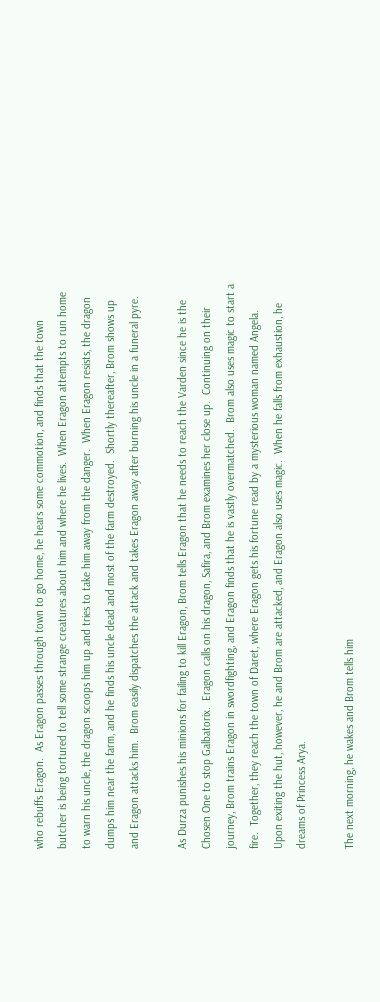who rebuffs Eragon.  As Eragon passes through town to go home, he hears some commotion, and finds that the town butcher is being tortured to tell some strange creatures about him and where he lives.  When Eragon attempts to run home to warn his uncle, the dragon scoops him up and tries to take him away from the danger.  When Eragon resists, the dragon dumps him near the farm, and he finds his uncle dead and most of the farm destroyed.  Shortly thereafter, Brom shows up and Eragon attacks him.  Brom easily dispatches the attack and takes Eragon away after burning his uncle in a funeral pyre.

As Durza punishes his minions for failing to kill Eragon, Brom tells Eragon that he needs to reach the Varden since he is the Chosen One to stop Galbatorix.  Eragon calls on his dragon, Safira, and Brom examines her close up.  Continuing on their journey, Brom trains Eragon in swordfighting, and Eragon finds that he is vastly overmatched.  Brom also uses magic to start a fire.  Together, they reach the town of Daret, where Eragon gets his fortune read by a mysterious woman named Angela.  Upon exiting the hut, however, he and Brom are attacked, and Eragon also uses magic.  When he falls from exhaustion, he dreams of Princess Arya.

The next morning, he wakes and Brom tells him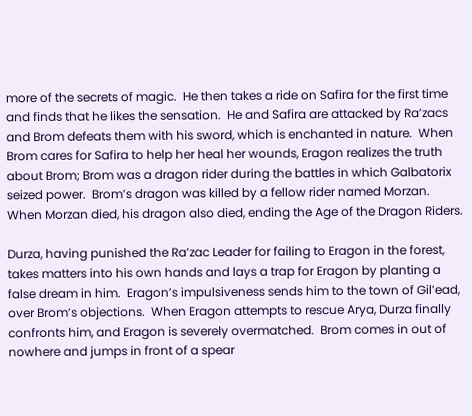more of the secrets of magic.  He then takes a ride on Safira for the first time and finds that he likes the sensation.  He and Safira are attacked by Ra’zacs and Brom defeats them with his sword, which is enchanted in nature.  When Brom cares for Safira to help her heal her wounds, Eragon realizes the truth about Brom; Brom was a dragon rider during the battles in which Galbatorix seized power.  Brom’s dragon was killed by a fellow rider named Morzan.  When Morzan died, his dragon also died, ending the Age of the Dragon Riders.

Durza, having punished the Ra’zac Leader for failing to Eragon in the forest, takes matters into his own hands and lays a trap for Eragon by planting a false dream in him.  Eragon’s impulsiveness sends him to the town of Gil’ead, over Brom’s objections.  When Eragon attempts to rescue Arya, Durza finally confronts him, and Eragon is severely overmatched.  Brom comes in out of nowhere and jumps in front of a spear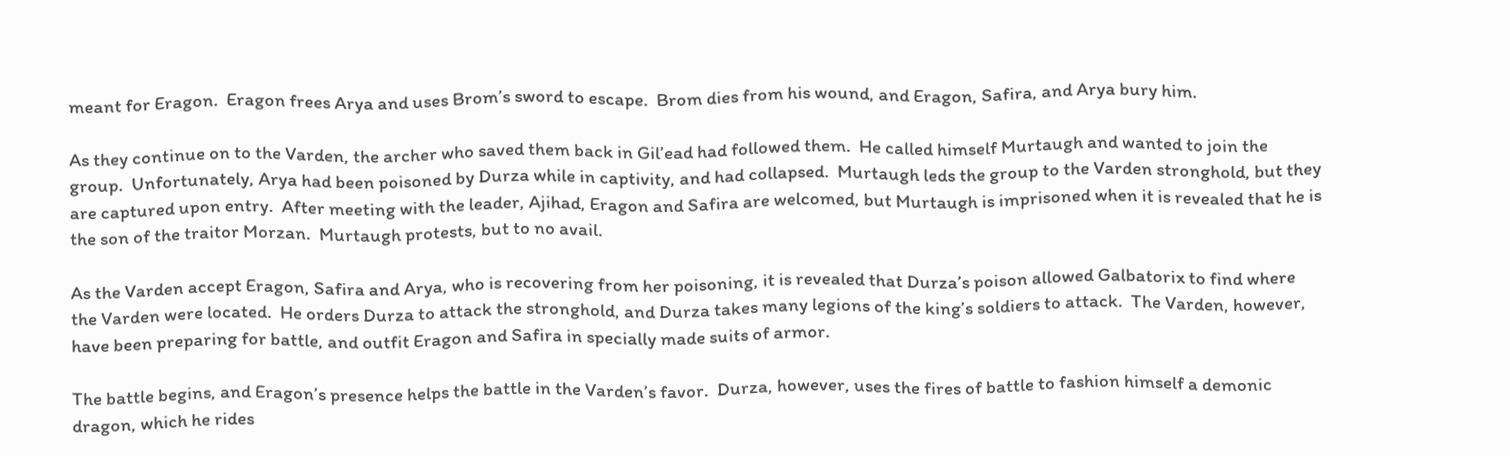meant for Eragon.  Eragon frees Arya and uses Brom’s sword to escape.  Brom dies from his wound, and Eragon, Safira, and Arya bury him.

As they continue on to the Varden, the archer who saved them back in Gil’ead had followed them.  He called himself Murtaugh and wanted to join the group.  Unfortunately, Arya had been poisoned by Durza while in captivity, and had collapsed.  Murtaugh leds the group to the Varden stronghold, but they are captured upon entry.  After meeting with the leader, Ajihad, Eragon and Safira are welcomed, but Murtaugh is imprisoned when it is revealed that he is the son of the traitor Morzan.  Murtaugh protests, but to no avail.

As the Varden accept Eragon, Safira and Arya, who is recovering from her poisoning, it is revealed that Durza’s poison allowed Galbatorix to find where the Varden were located.  He orders Durza to attack the stronghold, and Durza takes many legions of the king’s soldiers to attack.  The Varden, however, have been preparing for battle, and outfit Eragon and Safira in specially made suits of armor.

The battle begins, and Eragon’s presence helps the battle in the Varden’s favor.  Durza, however, uses the fires of battle to fashion himself a demonic dragon, which he rides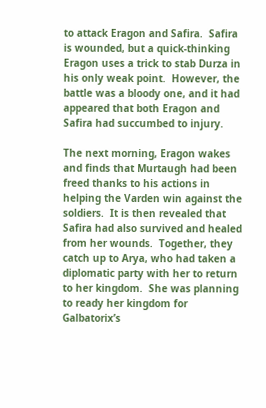to attack Eragon and Safira.  Safira is wounded, but a quick-thinking Eragon uses a trick to stab Durza in his only weak point.  However, the battle was a bloody one, and it had appeared that both Eragon and Safira had succumbed to injury.

The next morning, Eragon wakes and finds that Murtaugh had been freed thanks to his actions in helping the Varden win against the soldiers.  It is then revealed that Safira had also survived and healed from her wounds.  Together, they catch up to Arya, who had taken a diplomatic party with her to return to her kingdom.  She was planning to ready her kingdom for Galbatorix’s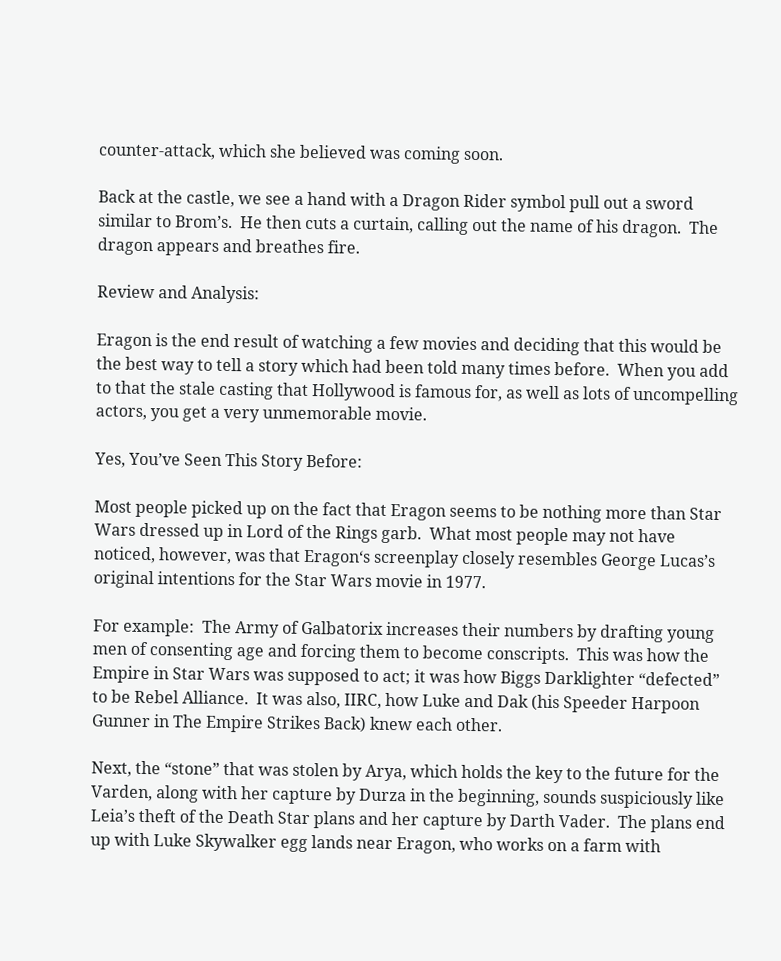counter-attack, which she believed was coming soon.

Back at the castle, we see a hand with a Dragon Rider symbol pull out a sword similar to Brom’s.  He then cuts a curtain, calling out the name of his dragon.  The dragon appears and breathes fire.

Review and Analysis:

Eragon is the end result of watching a few movies and deciding that this would be the best way to tell a story which had been told many times before.  When you add to that the stale casting that Hollywood is famous for, as well as lots of uncompelling actors, you get a very unmemorable movie.

Yes, You’ve Seen This Story Before:

Most people picked up on the fact that Eragon seems to be nothing more than Star Wars dressed up in Lord of the Rings garb.  What most people may not have noticed, however, was that Eragon‘s screenplay closely resembles George Lucas’s original intentions for the Star Wars movie in 1977.

For example:  The Army of Galbatorix increases their numbers by drafting young men of consenting age and forcing them to become conscripts.  This was how the Empire in Star Wars was supposed to act; it was how Biggs Darklighter “defected” to be Rebel Alliance.  It was also, IIRC, how Luke and Dak (his Speeder Harpoon Gunner in The Empire Strikes Back) knew each other.

Next, the “stone” that was stolen by Arya, which holds the key to the future for the Varden, along with her capture by Durza in the beginning, sounds suspiciously like Leia’s theft of the Death Star plans and her capture by Darth Vader.  The plans end up with Luke Skywalker egg lands near Eragon, who works on a farm with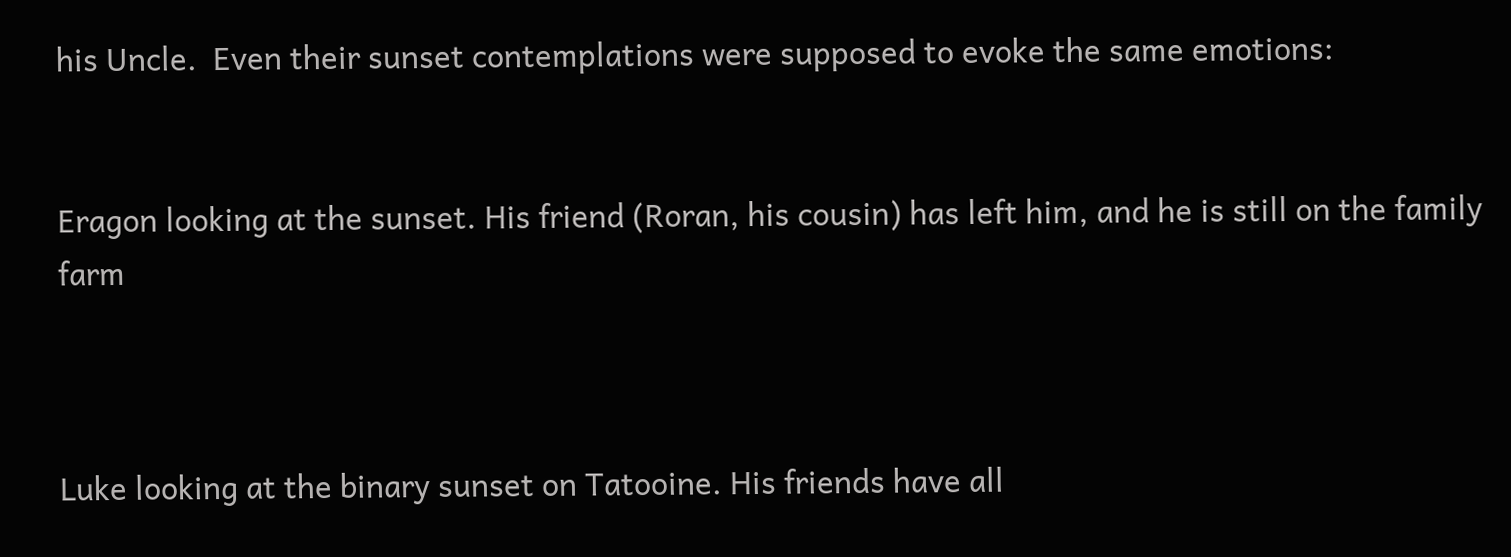his Uncle.  Even their sunset contemplations were supposed to evoke the same emotions:


Eragon looking at the sunset. His friend (Roran, his cousin) has left him, and he is still on the family farm



Luke looking at the binary sunset on Tatooine. His friends have all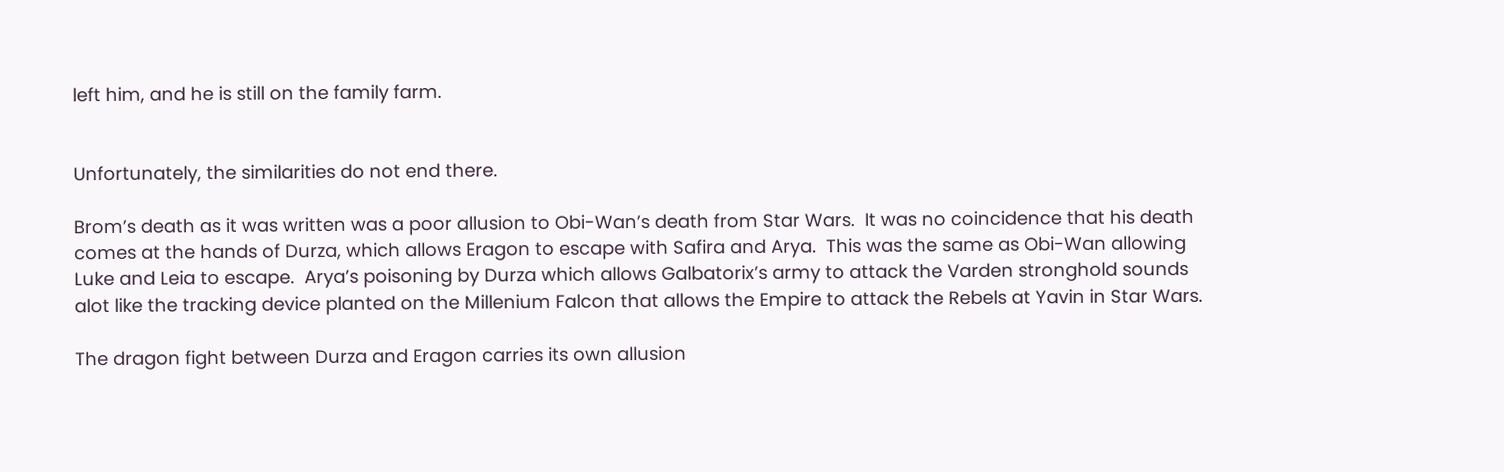left him, and he is still on the family farm.


Unfortunately, the similarities do not end there.

Brom’s death as it was written was a poor allusion to Obi-Wan’s death from Star Wars.  It was no coincidence that his death comes at the hands of Durza, which allows Eragon to escape with Safira and Arya.  This was the same as Obi-Wan allowing Luke and Leia to escape.  Arya’s poisoning by Durza which allows Galbatorix’s army to attack the Varden stronghold sounds alot like the tracking device planted on the Millenium Falcon that allows the Empire to attack the Rebels at Yavin in Star Wars.

The dragon fight between Durza and Eragon carries its own allusion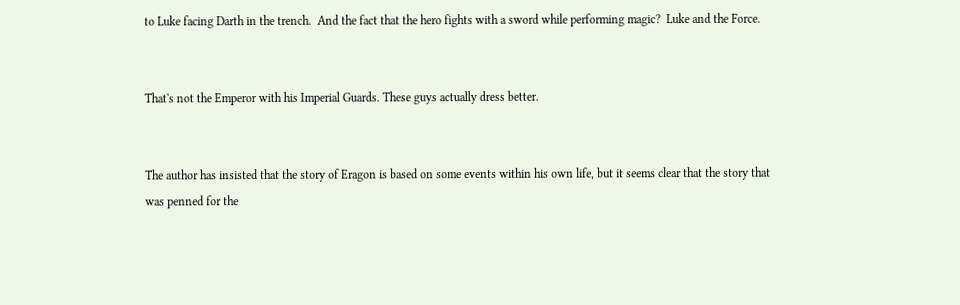to Luke facing Darth in the trench.  And the fact that the hero fights with a sword while performing magic?  Luke and the Force.


That's not the Emperor with his Imperial Guards. These guys actually dress better.


The author has insisted that the story of Eragon is based on some events within his own life, but it seems clear that the story that was penned for the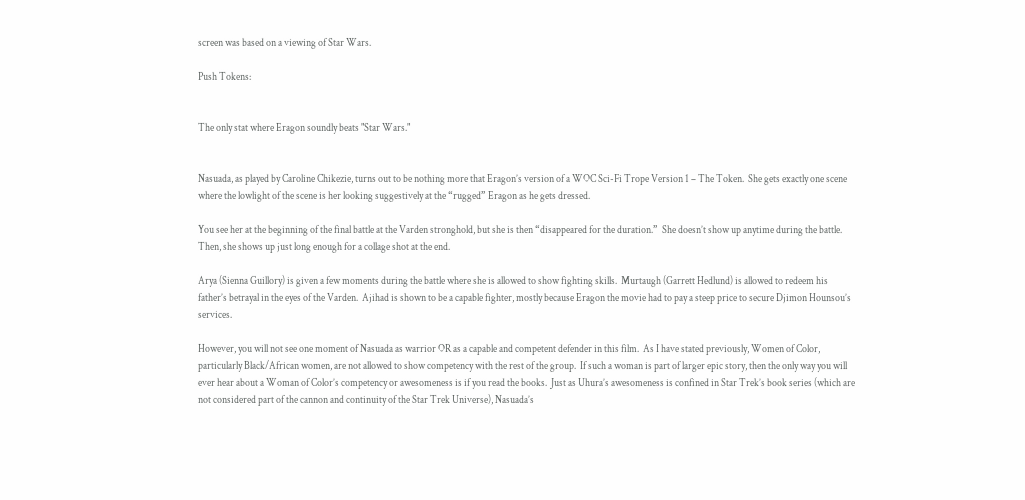screen was based on a viewing of Star Wars.

Push Tokens:


The only stat where Eragon soundly beats "Star Wars."


Nasuada, as played by Caroline Chikezie, turns out to be nothing more that Eragon’s version of a WOC Sci-Fi Trope Version 1 – The Token.  She gets exactly one scene where the lowlight of the scene is her looking suggestively at the “rugged” Eragon as he gets dressed.

You see her at the beginning of the final battle at the Varden stronghold, but she is then “disappeared for the duration.”  She doesn’t show up anytime during the battle.  Then, she shows up just long enough for a collage shot at the end.

Arya (Sienna Guillory) is given a few moments during the battle where she is allowed to show fighting skills.  Murtaugh (Garrett Hedlund) is allowed to redeem his father’s betrayal in the eyes of the Varden.  Ajihad is shown to be a capable fighter, mostly because Eragon the movie had to pay a steep price to secure Djimon Hounsou’s services.

However, you will not see one moment of Nasuada as warrior OR as a capable and competent defender in this film.  As I have stated previously, Women of Color, particularly Black/African women, are not allowed to show competency with the rest of the group.  If such a woman is part of larger epic story, then the only way you will ever hear about a Woman of Color’s competency or awesomeness is if you read the books.  Just as Uhura’s awesomeness is confined in Star Trek’s book series (which are not considered part of the cannon and continuity of the Star Trek Universe), Nasuada’s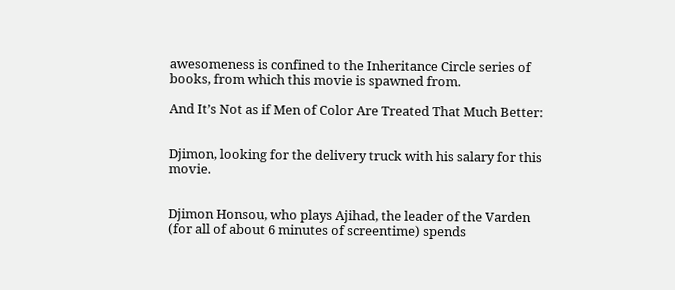awesomeness is confined to the Inheritance Circle series of books, from which this movie is spawned from.

And It’s Not as if Men of Color Are Treated That Much Better:


Djimon, looking for the delivery truck with his salary for this movie.


Djimon Honsou, who plays Ajihad, the leader of the Varden (for all of about 6 minutes of screentime) spends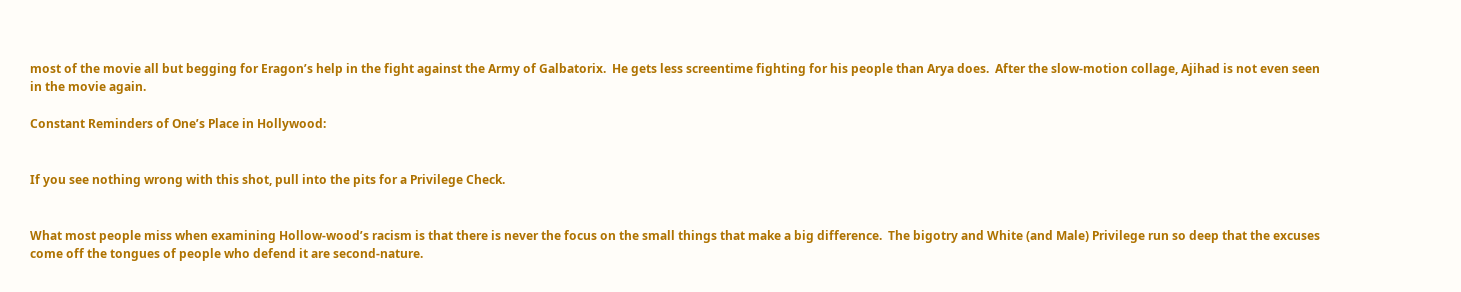most of the movie all but begging for Eragon’s help in the fight against the Army of Galbatorix.  He gets less screentime fighting for his people than Arya does.  After the slow-motion collage, Ajihad is not even seen in the movie again.

Constant Reminders of One’s Place in Hollywood:


If you see nothing wrong with this shot, pull into the pits for a Privilege Check.


What most people miss when examining Hollow-wood’s racism is that there is never the focus on the small things that make a big difference.  The bigotry and White (and Male) Privilege run so deep that the excuses come off the tongues of people who defend it are second-nature.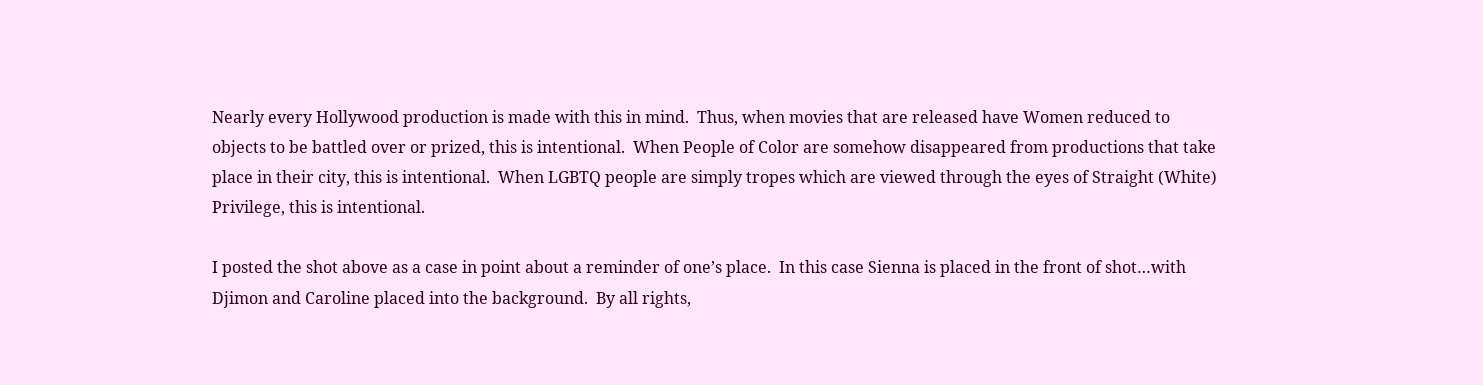Nearly every Hollywood production is made with this in mind.  Thus, when movies that are released have Women reduced to objects to be battled over or prized, this is intentional.  When People of Color are somehow disappeared from productions that take place in their city, this is intentional.  When LGBTQ people are simply tropes which are viewed through the eyes of Straight (White) Privilege, this is intentional.

I posted the shot above as a case in point about a reminder of one’s place.  In this case Sienna is placed in the front of shot…with Djimon and Caroline placed into the background.  By all rights,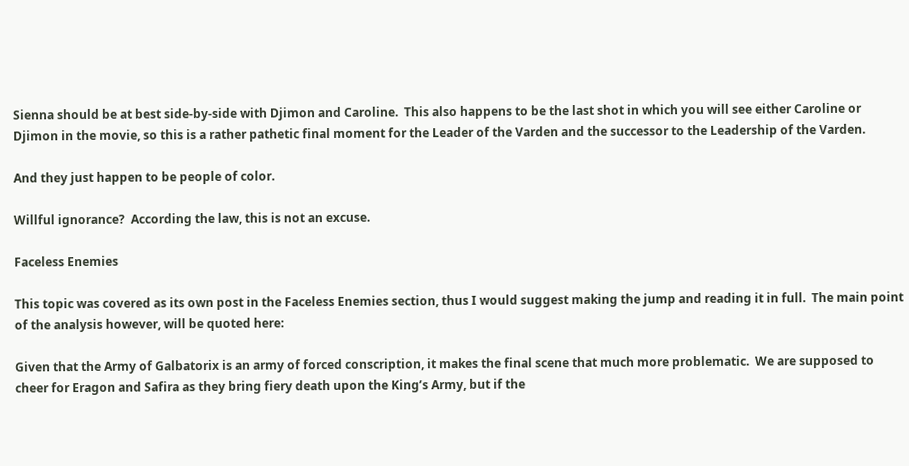Sienna should be at best side-by-side with Djimon and Caroline.  This also happens to be the last shot in which you will see either Caroline or Djimon in the movie, so this is a rather pathetic final moment for the Leader of the Varden and the successor to the Leadership of the Varden.

And they just happen to be people of color.

Willful ignorance?  According the law, this is not an excuse.

Faceless Enemies

This topic was covered as its own post in the Faceless Enemies section, thus I would suggest making the jump and reading it in full.  The main point of the analysis however, will be quoted here:

Given that the Army of Galbatorix is an army of forced conscription, it makes the final scene that much more problematic.  We are supposed to cheer for Eragon and Safira as they bring fiery death upon the King’s Army, but if the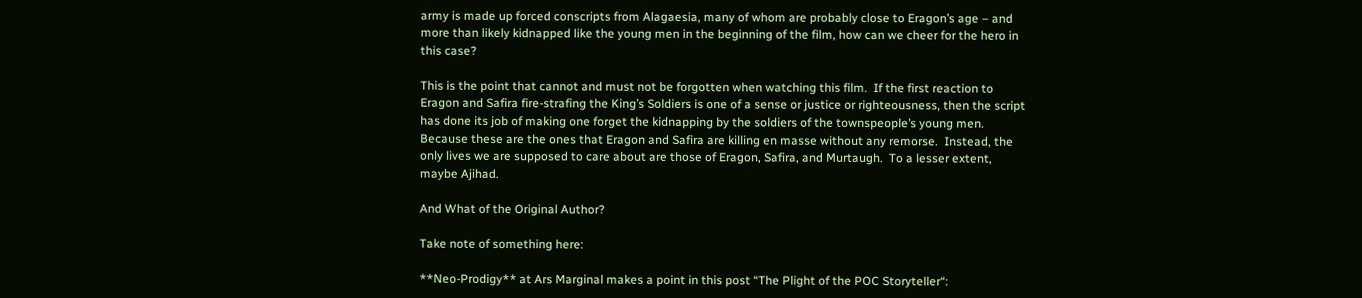army is made up forced conscripts from Alagaesia, many of whom are probably close to Eragon’s age – and more than likely kidnapped like the young men in the beginning of the film, how can we cheer for the hero in this case?

This is the point that cannot and must not be forgotten when watching this film.  If the first reaction to Eragon and Safira fire-strafing the King’s Soldiers is one of a sense or justice or righteousness, then the script has done its job of making one forget the kidnapping by the soldiers of the townspeople’s young men.  Because these are the ones that Eragon and Safira are killing en masse without any remorse.  Instead, the only lives we are supposed to care about are those of Eragon, Safira, and Murtaugh.  To a lesser extent, maybe Ajihad.

And What of the Original Author?

Take note of something here:

**Neo-Prodigy** at Ars Marginal makes a point in this post “The Plight of the POC Storyteller“: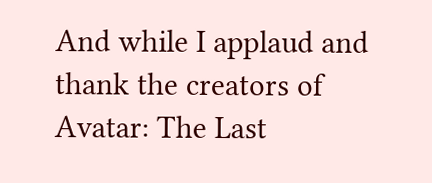And while I applaud and thank the creators of Avatar: The Last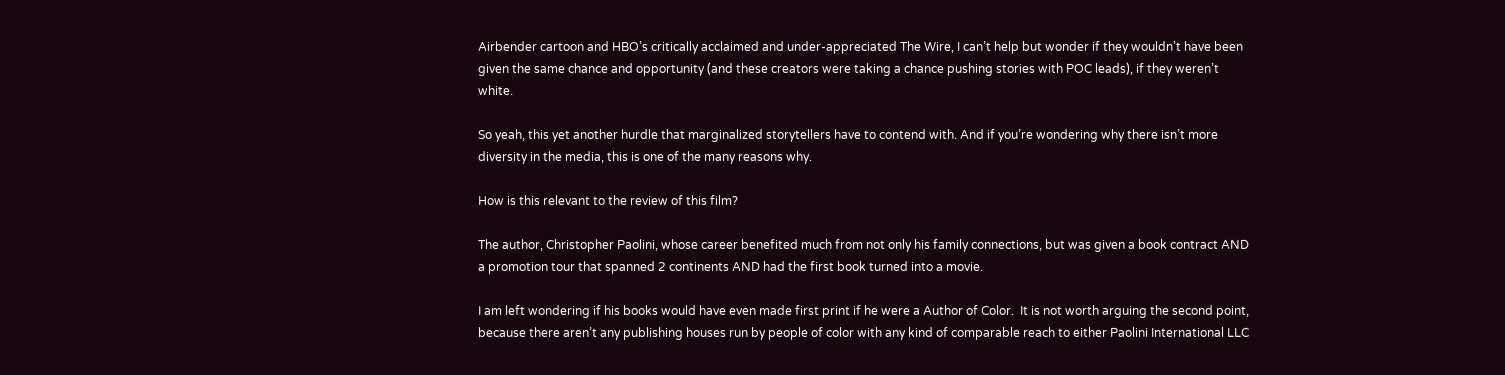Airbender cartoon and HBO’s critically acclaimed and under-appreciated The Wire, I can’t help but wonder if they wouldn’t have been given the same chance and opportunity (and these creators were taking a chance pushing stories with POC leads), if they weren’t white.

So yeah, this yet another hurdle that marginalized storytellers have to contend with. And if you’re wondering why there isn’t more diversity in the media, this is one of the many reasons why.

How is this relevant to the review of this film?

The author, Christopher Paolini, whose career benefited much from not only his family connections, but was given a book contract AND a promotion tour that spanned 2 continents AND had the first book turned into a movie.

I am left wondering if his books would have even made first print if he were a Author of Color.  It is not worth arguing the second point, because there aren’t any publishing houses run by people of color with any kind of comparable reach to either Paolini International LLC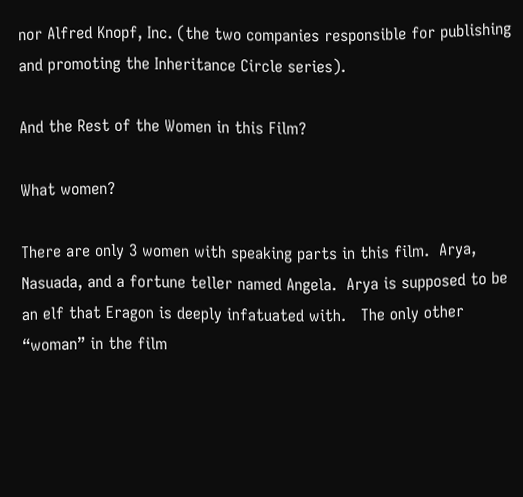nor Alfred Knopf, Inc. (the two companies responsible for publishing and promoting the Inheritance Circle series).

And the Rest of the Women in this Film?

What women?

There are only 3 women with speaking parts in this film.  Arya, Nasuada, and a fortune teller named Angela.  Arya is supposed to be an elf that Eragon is deeply infatuated with.   The only other “woman” in the film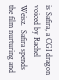is Safira, a CGI dragon voiced by Rachel Weisz.  Safira spends the film nurturing and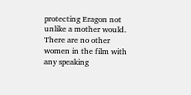protecting Eragon not unlike a mother would.  There are no other women in the film with any speaking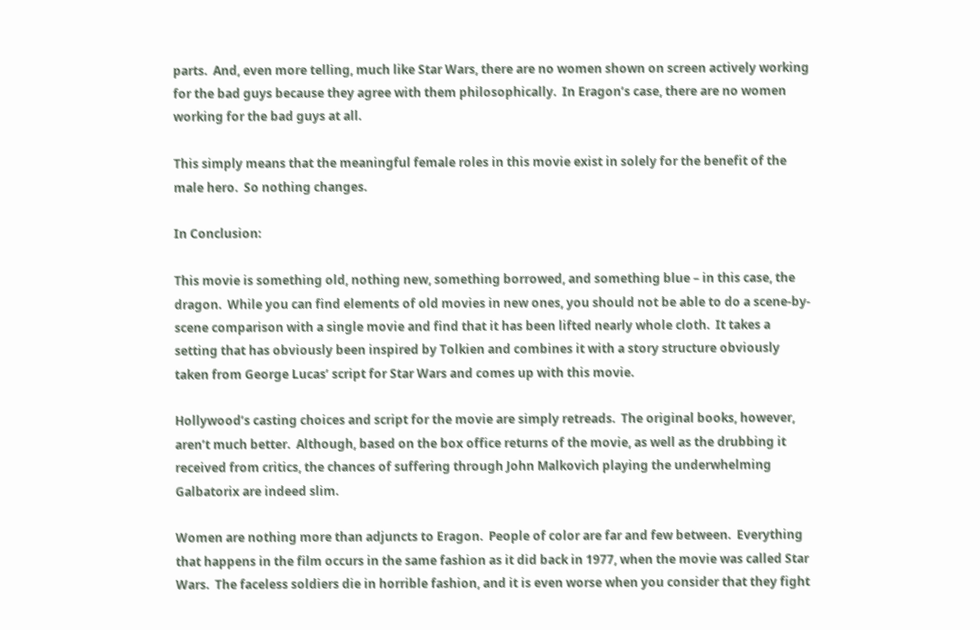parts.  And, even more telling, much like Star Wars, there are no women shown on screen actively working for the bad guys because they agree with them philosophically.  In Eragon’s case, there are no women working for the bad guys at all.

This simply means that the meaningful female roles in this movie exist in solely for the benefit of the male hero.  So nothing changes.

In Conclusion:

This movie is something old, nothing new, something borrowed, and something blue – in this case, the dragon.  While you can find elements of old movies in new ones, you should not be able to do a scene-by-scene comparison with a single movie and find that it has been lifted nearly whole cloth.  It takes a setting that has obviously been inspired by Tolkien and combines it with a story structure obviously taken from George Lucas’ script for Star Wars and comes up with this movie.

Hollywood’s casting choices and script for the movie are simply retreads.  The original books, however, aren’t much better.  Although, based on the box office returns of the movie, as well as the drubbing it received from critics, the chances of suffering through John Malkovich playing the underwhelming Galbatorix are indeed slim.

Women are nothing more than adjuncts to Eragon.  People of color are far and few between.  Everything that happens in the film occurs in the same fashion as it did back in 1977, when the movie was called Star Wars.  The faceless soldiers die in horrible fashion, and it is even worse when you consider that they fight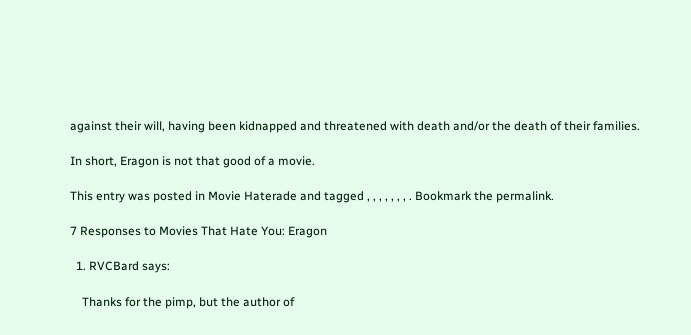against their will, having been kidnapped and threatened with death and/or the death of their families.

In short, Eragon is not that good of a movie.

This entry was posted in Movie Haterade and tagged , , , , , , , . Bookmark the permalink.

7 Responses to Movies That Hate You: Eragon

  1. RVCBard says:

    Thanks for the pimp, but the author of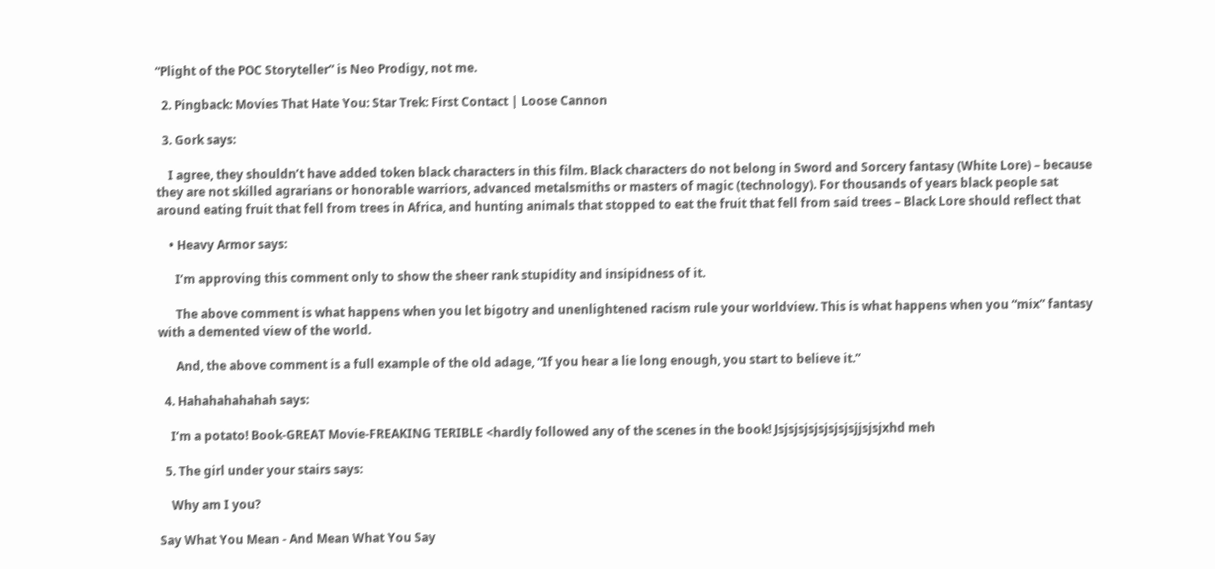“Plight of the POC Storyteller” is Neo Prodigy, not me.

  2. Pingback: Movies That Hate You: Star Trek: First Contact | Loose Cannon

  3. Gork says:

    I agree, they shouldn’t have added token black characters in this film. Black characters do not belong in Sword and Sorcery fantasy (White Lore) – because they are not skilled agrarians or honorable warriors, advanced metalsmiths or masters of magic (technology). For thousands of years black people sat around eating fruit that fell from trees in Africa, and hunting animals that stopped to eat the fruit that fell from said trees – Black Lore should reflect that

    • Heavy Armor says:

      I’m approving this comment only to show the sheer rank stupidity and insipidness of it.

      The above comment is what happens when you let bigotry and unenlightened racism rule your worldview. This is what happens when you “mix” fantasy with a demented view of the world.

      And, the above comment is a full example of the old adage, “If you hear a lie long enough, you start to believe it.”

  4. Hahahahahahah says:

    I’m a potato! Book-GREAT Movie-FREAKING TERIBLE <hardly followed any of the scenes in the book! Jsjsjsjsjsjsjsjsjjsjsjxhd meh

  5. The girl under your stairs says:

    Why am I you?

Say What You Mean - And Mean What You Say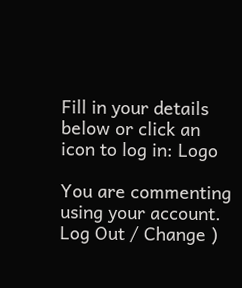Fill in your details below or click an icon to log in: Logo

You are commenting using your account. Log Out / Change )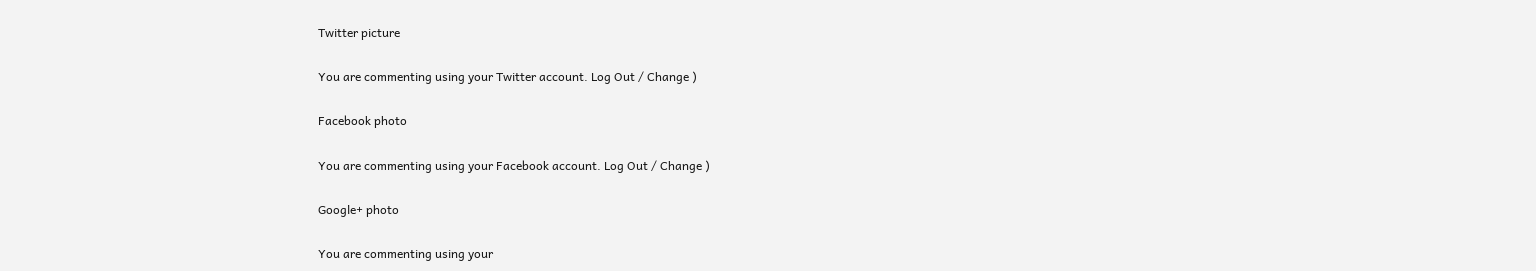Twitter picture

You are commenting using your Twitter account. Log Out / Change )

Facebook photo

You are commenting using your Facebook account. Log Out / Change )

Google+ photo

You are commenting using your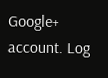Google+ account. Log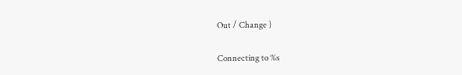Out / Change )

Connecting to %s